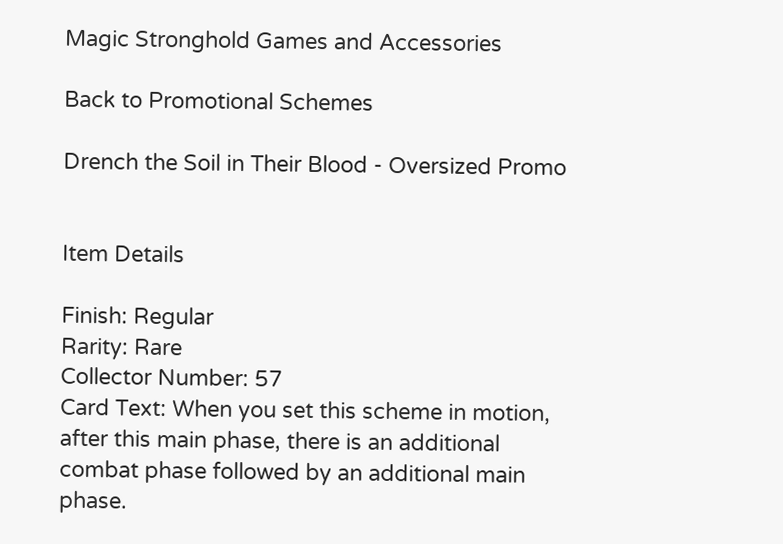Magic Stronghold Games and Accessories

Back to Promotional Schemes

Drench the Soil in Their Blood - Oversized Promo


Item Details

Finish: Regular
Rarity: Rare
Collector Number: 57
Card Text: When you set this scheme in motion, after this main phase, there is an additional combat phase followed by an additional main phase.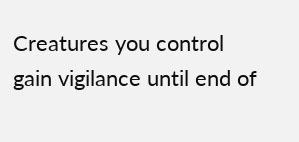Creatures you control gain vigilance until end of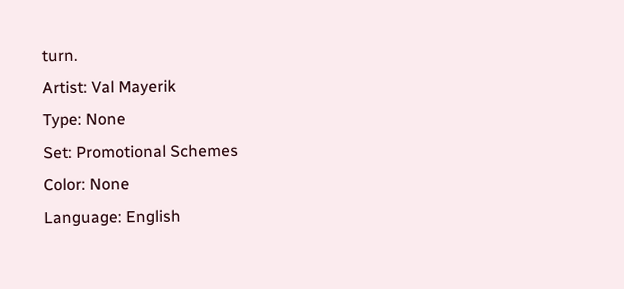turn.
Artist: Val Mayerik
Type: None
Set: Promotional Schemes
Color: None
Language: English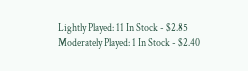Lightly Played: 11 In Stock - $2.85
Moderately Played: 1 In Stock - $2.40